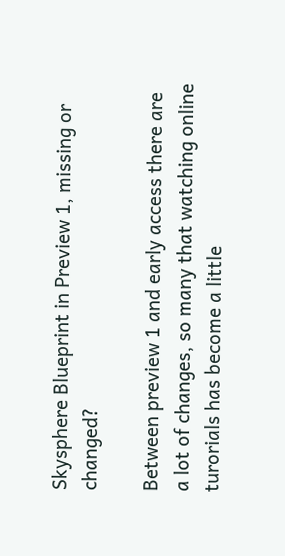Skysphere Blueprint in Preview 1, missing or changed?

Between preview 1 and early access there are a lot of changes, so many that watching online turorials has become a little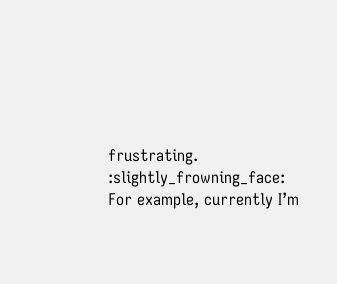frustrating. :slightly_frowning_face:
For example, currently I’m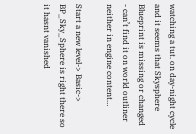watching a tut. on day-night cycle and it seems that Skysphere Blueprint is missing or changed - can’t find it on world outliner neither in engine content…

Start a new level-> Basic-> BP_Sky_Sphere is right there so it hasnt vanished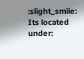:slight_smile:
Its located under: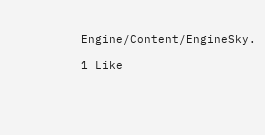Engine/Content/EngineSky.

1 Like